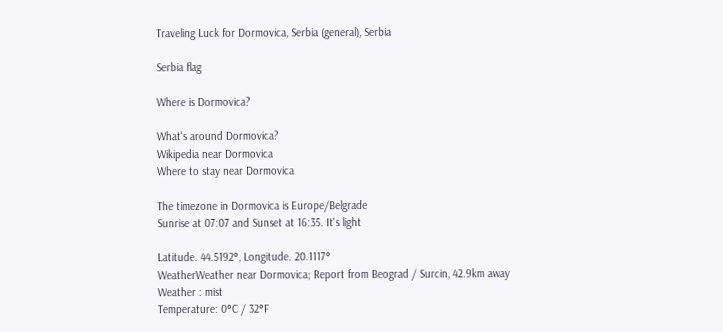Traveling Luck for Dormovica, Serbia (general), Serbia

Serbia flag

Where is Dormovica?

What's around Dormovica?
Wikipedia near Dormovica
Where to stay near Dormovica

The timezone in Dormovica is Europe/Belgrade
Sunrise at 07:07 and Sunset at 16:35. It's light

Latitude. 44.5192°, Longitude. 20.1117°
WeatherWeather near Dormovica; Report from Beograd / Surcin, 42.9km away
Weather : mist
Temperature: 0°C / 32°F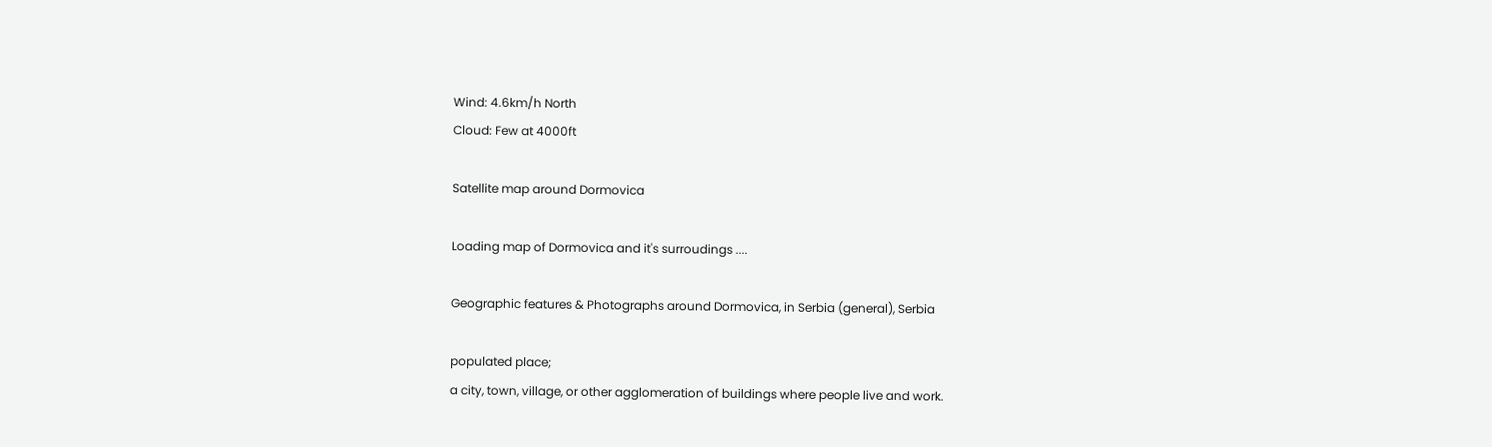Wind: 4.6km/h North
Cloud: Few at 4000ft

Satellite map around Dormovica

Loading map of Dormovica and it's surroudings ....

Geographic features & Photographs around Dormovica, in Serbia (general), Serbia

populated place;
a city, town, village, or other agglomeration of buildings where people live and work.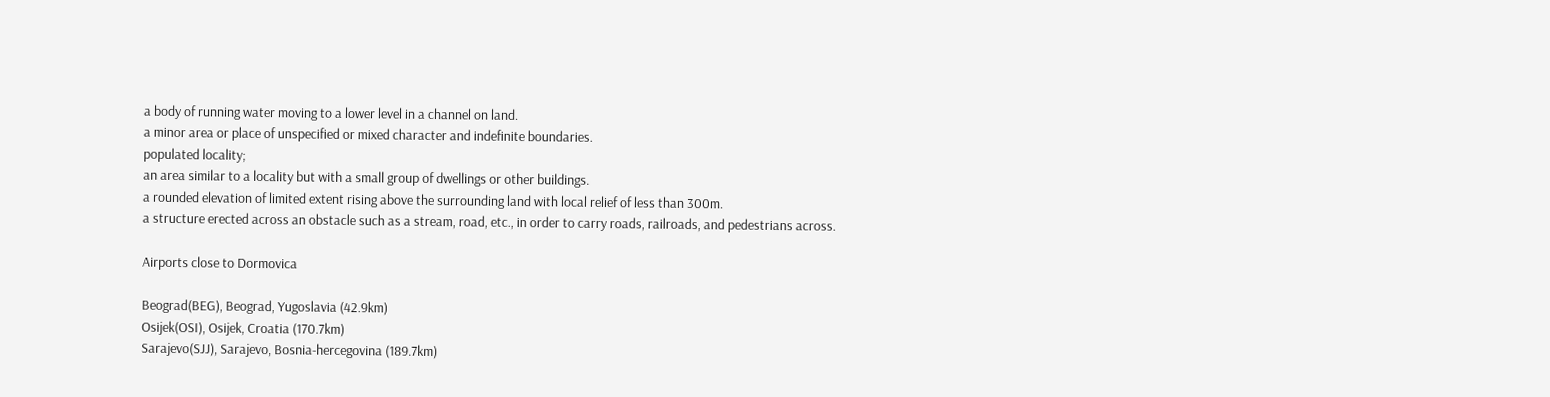a body of running water moving to a lower level in a channel on land.
a minor area or place of unspecified or mixed character and indefinite boundaries.
populated locality;
an area similar to a locality but with a small group of dwellings or other buildings.
a rounded elevation of limited extent rising above the surrounding land with local relief of less than 300m.
a structure erected across an obstacle such as a stream, road, etc., in order to carry roads, railroads, and pedestrians across.

Airports close to Dormovica

Beograd(BEG), Beograd, Yugoslavia (42.9km)
Osijek(OSI), Osijek, Croatia (170.7km)
Sarajevo(SJJ), Sarajevo, Bosnia-hercegovina (189.7km)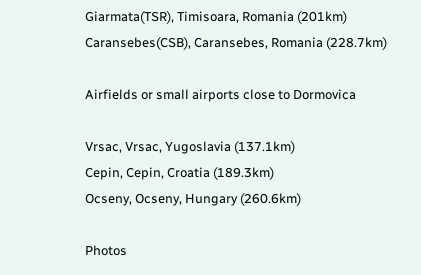Giarmata(TSR), Timisoara, Romania (201km)
Caransebes(CSB), Caransebes, Romania (228.7km)

Airfields or small airports close to Dormovica

Vrsac, Vrsac, Yugoslavia (137.1km)
Cepin, Cepin, Croatia (189.3km)
Ocseny, Ocseny, Hungary (260.6km)

Photos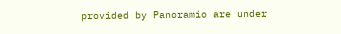provided by Panoramio are under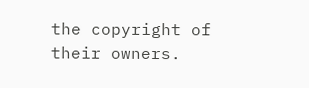the copyright of their owners.